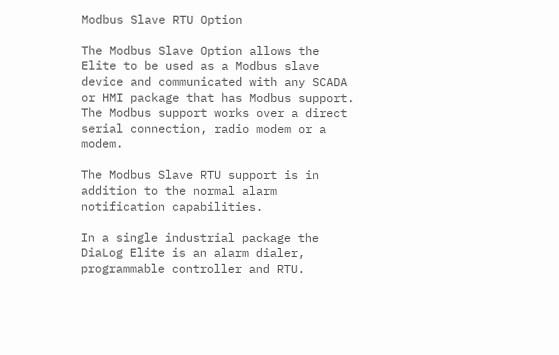Modbus Slave RTU Option

The Modbus Slave Option allows the Elite to be used as a Modbus slave device and communicated with any SCADA or HMI package that has Modbus support. The Modbus support works over a direct serial connection, radio modem or a modem.

The Modbus Slave RTU support is in addition to the normal alarm notification capabilities.

In a single industrial package the DiaLog Elite is an alarm dialer, programmable controller and RTU.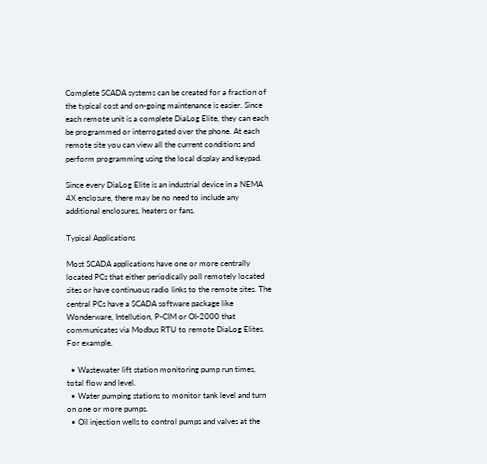Complete SCADA systems can be created for a fraction of the typical cost and on-going maintenance is easier. Since each remote unit is a complete DiaLog Elite, they can each be programmed or interrogated over the phone. At each remote site you can view all the current conditions and perform programming using the local display and keypad.

Since every DiaLog Elite is an industrial device in a NEMA 4X enclosure, there may be no need to include any additional enclosures, heaters or fans.

Typical Applications

Most SCADA applications have one or more centrally located PCs that either periodically poll remotely located sites or have continuous radio links to the remote sites. The central PCs have a SCADA software package like Wonderware, Intellution, P-CIM or OI-2000 that communicates via Modbus RTU to remote DiaLog Elites. For example,

  • Wastewater lift station monitoring pump run times, total flow and level.
  • Water pumping stations to monitor tank level and turn on one or more pumps.
  • Oil injection wells to control pumps and valves at the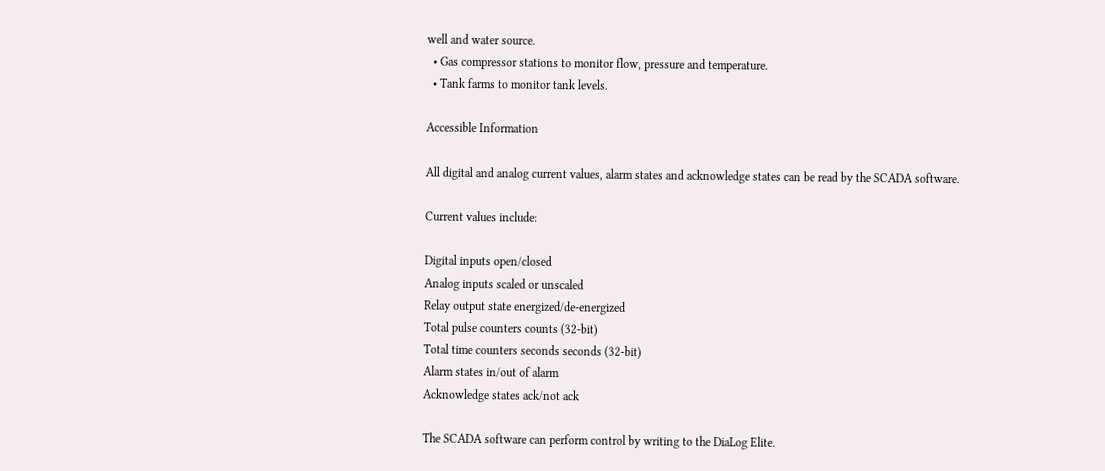well and water source.
  • Gas compressor stations to monitor flow, pressure and temperature.
  • Tank farms to monitor tank levels.

Accessible Information

All digital and analog current values, alarm states and acknowledge states can be read by the SCADA software.

Current values include:

Digital inputs open/closed
Analog inputs scaled or unscaled
Relay output state energized/de-energized
Total pulse counters counts (32-bit)
Total time counters seconds seconds (32-bit)
Alarm states in/out of alarm
Acknowledge states ack/not ack

The SCADA software can perform control by writing to the DiaLog Elite.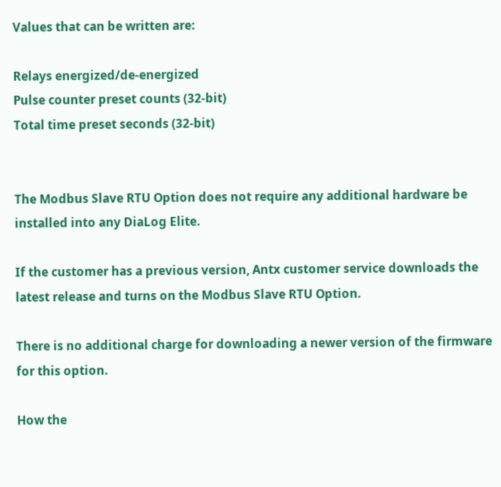Values that can be written are:

Relays energized/de-energized
Pulse counter preset counts (32-bit)
Total time preset seconds (32-bit)


The Modbus Slave RTU Option does not require any additional hardware be installed into any DiaLog Elite.

If the customer has a previous version, Antx customer service downloads the latest release and turns on the Modbus Slave RTU Option.

There is no additional charge for downloading a newer version of the firmware for this option.

How the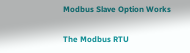Modbus Slave Option Works

The Modbus RTU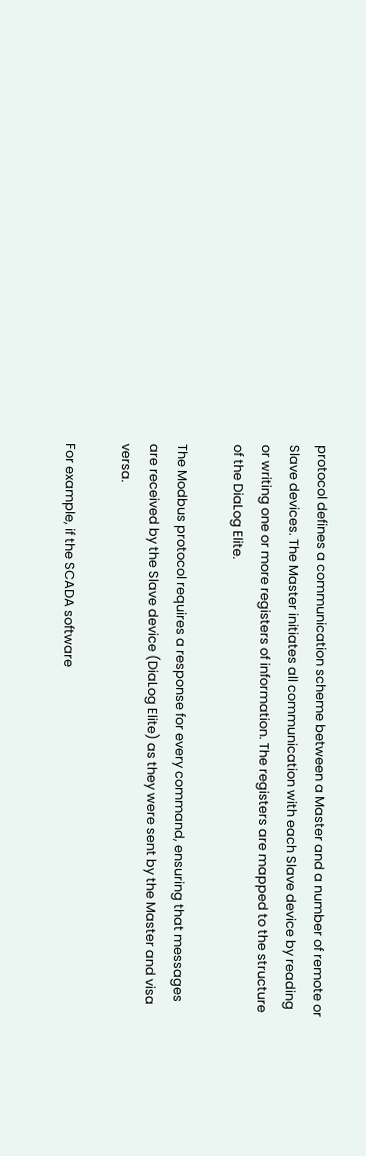protocol defines a communication scheme between a Master and a number of remote or Slave devices. The Master initiates all communication with each Slave device by reading or writing one or more registers of information. The registers are mapped to the structure of the DiaLog Elite.

The Modbus protocol requires a response for every command, ensuring that messages are received by the Slave device (DiaLog Elite) as they were sent by the Master and visa versa.

For example, if the SCADA software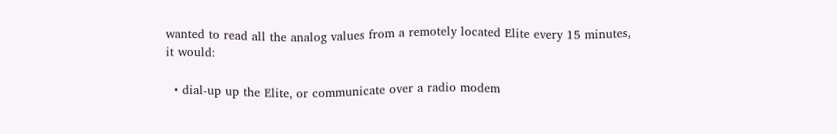wanted to read all the analog values from a remotely located Elite every 15 minutes, it would:

  • dial-up up the Elite, or communicate over a radio modem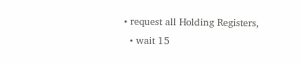• request all Holding Registers,
  • wait 15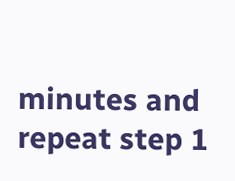minutes and repeat step 1